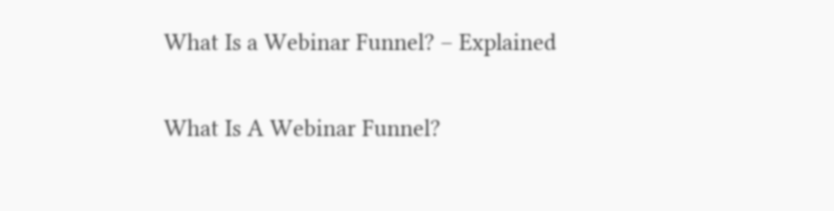What Is a Webinar Funnel? – Explained

What Is A Webinar Funnel?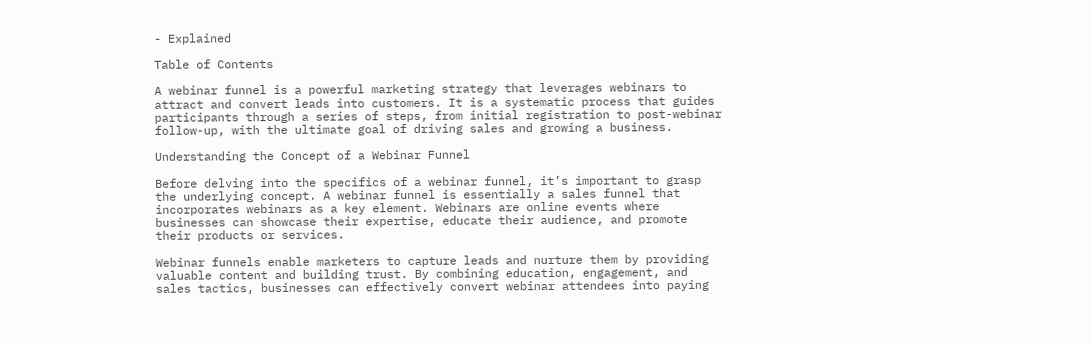- Explained

Table of Contents

A webinar funnel is a powerful marketing strategy that leverages webinars to attract and convert leads into customers. It is a systematic process that guides participants through a series of steps, from initial registration to post-webinar follow-up, with the ultimate goal of driving sales and growing a business.

Understanding the Concept of a Webinar Funnel

Before delving into the specifics of a webinar funnel, it’s important to grasp the underlying concept. A webinar funnel is essentially a sales funnel that incorporates webinars as a key element. Webinars are online events where businesses can showcase their expertise, educate their audience, and promote their products or services.

Webinar funnels enable marketers to capture leads and nurture them by providing valuable content and building trust. By combining education, engagement, and sales tactics, businesses can effectively convert webinar attendees into paying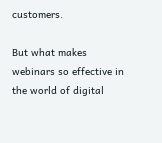customers.

But what makes webinars so effective in the world of digital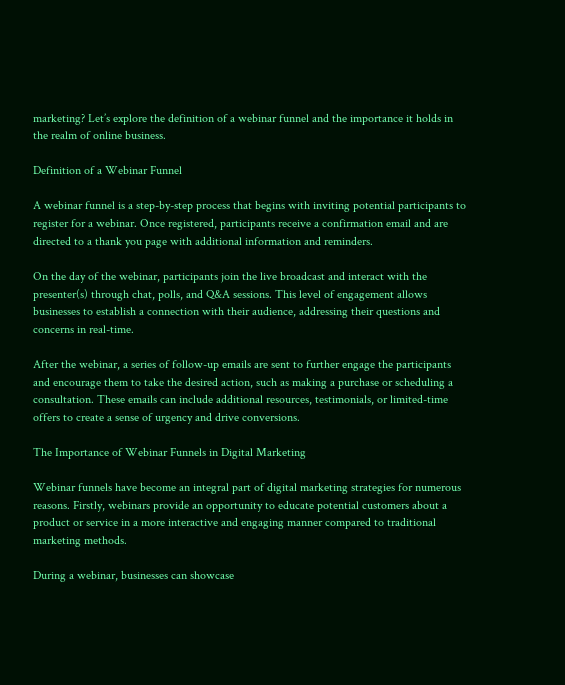marketing? Let’s explore the definition of a webinar funnel and the importance it holds in the realm of online business.

Definition of a Webinar Funnel

A webinar funnel is a step-by-step process that begins with inviting potential participants to register for a webinar. Once registered, participants receive a confirmation email and are directed to a thank you page with additional information and reminders.

On the day of the webinar, participants join the live broadcast and interact with the presenter(s) through chat, polls, and Q&A sessions. This level of engagement allows businesses to establish a connection with their audience, addressing their questions and concerns in real-time.

After the webinar, a series of follow-up emails are sent to further engage the participants and encourage them to take the desired action, such as making a purchase or scheduling a consultation. These emails can include additional resources, testimonials, or limited-time offers to create a sense of urgency and drive conversions.

The Importance of Webinar Funnels in Digital Marketing

Webinar funnels have become an integral part of digital marketing strategies for numerous reasons. Firstly, webinars provide an opportunity to educate potential customers about a product or service in a more interactive and engaging manner compared to traditional marketing methods.

During a webinar, businesses can showcase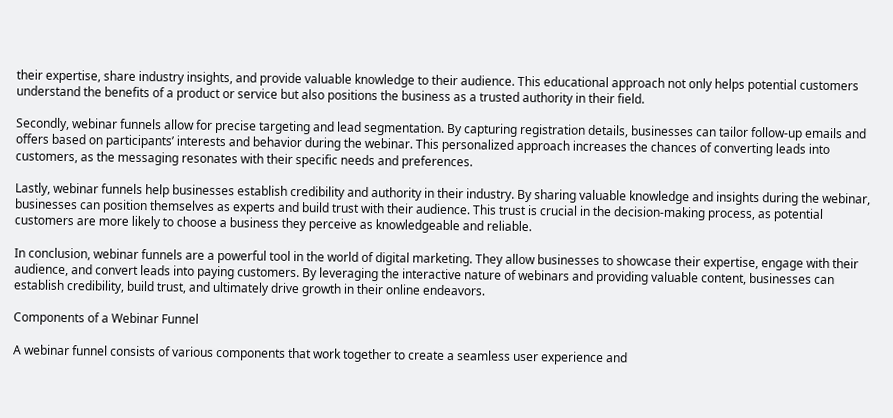their expertise, share industry insights, and provide valuable knowledge to their audience. This educational approach not only helps potential customers understand the benefits of a product or service but also positions the business as a trusted authority in their field.

Secondly, webinar funnels allow for precise targeting and lead segmentation. By capturing registration details, businesses can tailor follow-up emails and offers based on participants’ interests and behavior during the webinar. This personalized approach increases the chances of converting leads into customers, as the messaging resonates with their specific needs and preferences.

Lastly, webinar funnels help businesses establish credibility and authority in their industry. By sharing valuable knowledge and insights during the webinar, businesses can position themselves as experts and build trust with their audience. This trust is crucial in the decision-making process, as potential customers are more likely to choose a business they perceive as knowledgeable and reliable.

In conclusion, webinar funnels are a powerful tool in the world of digital marketing. They allow businesses to showcase their expertise, engage with their audience, and convert leads into paying customers. By leveraging the interactive nature of webinars and providing valuable content, businesses can establish credibility, build trust, and ultimately drive growth in their online endeavors.

Components of a Webinar Funnel

A webinar funnel consists of various components that work together to create a seamless user experience and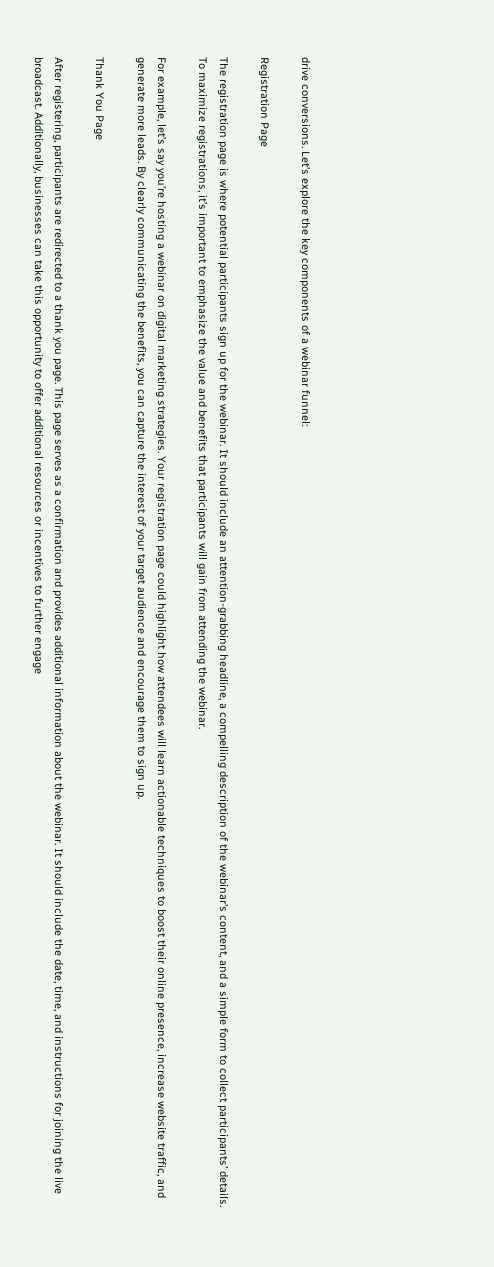drive conversions. Let’s explore the key components of a webinar funnel:

Registration Page

The registration page is where potential participants sign up for the webinar. It should include an attention-grabbing headline, a compelling description of the webinar’s content, and a simple form to collect participants’ details. To maximize registrations, it’s important to emphasize the value and benefits that participants will gain from attending the webinar.

For example, let’s say you’re hosting a webinar on digital marketing strategies. Your registration page could highlight how attendees will learn actionable techniques to boost their online presence, increase website traffic, and generate more leads. By clearly communicating the benefits, you can capture the interest of your target audience and encourage them to sign up.

Thank You Page

After registering, participants are redirected to a thank you page. This page serves as a confirmation and provides additional information about the webinar. It should include the date, time, and instructions for joining the live broadcast. Additionally, businesses can take this opportunity to offer additional resources or incentives to further engage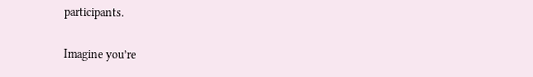participants.

Imagine you’re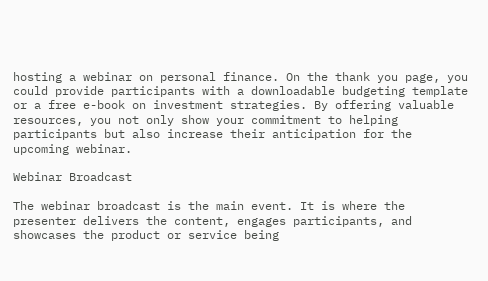hosting a webinar on personal finance. On the thank you page, you could provide participants with a downloadable budgeting template or a free e-book on investment strategies. By offering valuable resources, you not only show your commitment to helping participants but also increase their anticipation for the upcoming webinar.

Webinar Broadcast

The webinar broadcast is the main event. It is where the presenter delivers the content, engages participants, and showcases the product or service being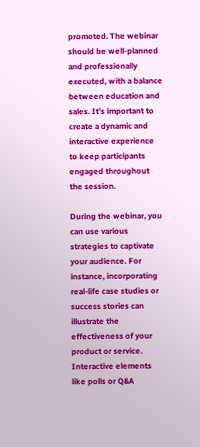promoted. The webinar should be well-planned and professionally executed, with a balance between education and sales. It’s important to create a dynamic and interactive experience to keep participants engaged throughout the session.

During the webinar, you can use various strategies to captivate your audience. For instance, incorporating real-life case studies or success stories can illustrate the effectiveness of your product or service. Interactive elements like polls or Q&A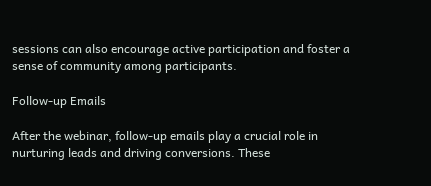sessions can also encourage active participation and foster a sense of community among participants.

Follow-up Emails

After the webinar, follow-up emails play a crucial role in nurturing leads and driving conversions. These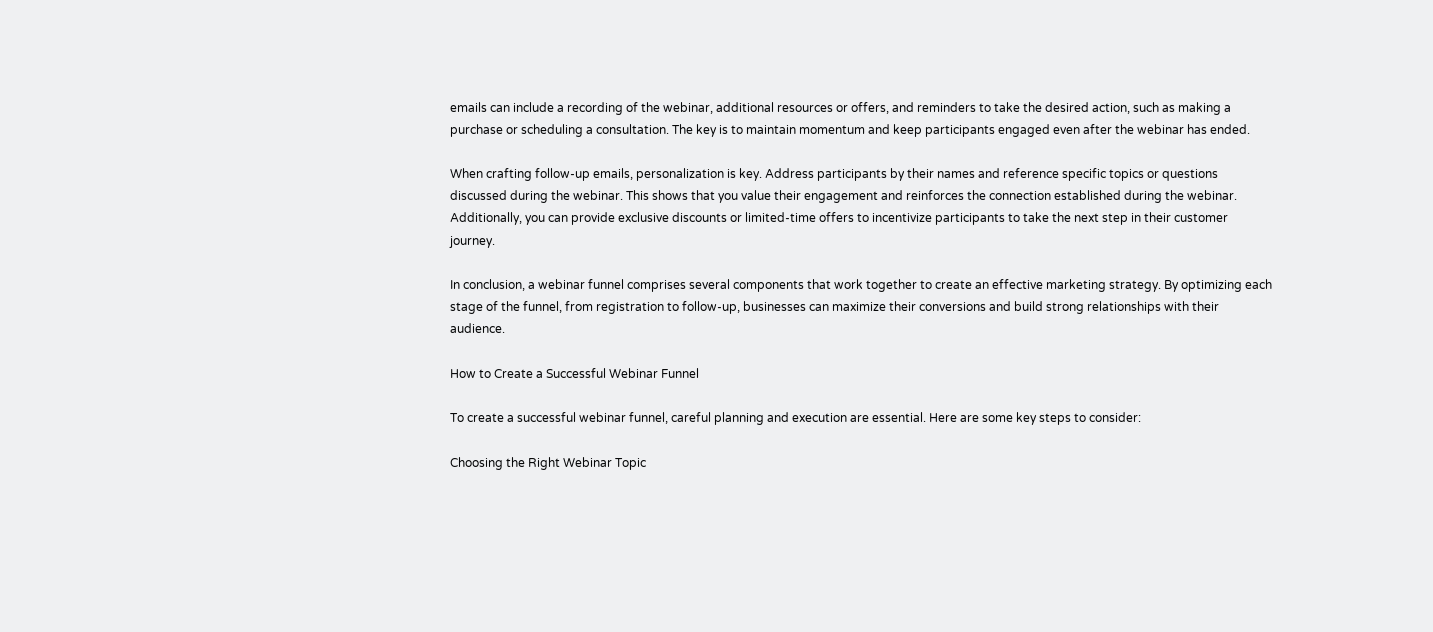emails can include a recording of the webinar, additional resources or offers, and reminders to take the desired action, such as making a purchase or scheduling a consultation. The key is to maintain momentum and keep participants engaged even after the webinar has ended.

When crafting follow-up emails, personalization is key. Address participants by their names and reference specific topics or questions discussed during the webinar. This shows that you value their engagement and reinforces the connection established during the webinar. Additionally, you can provide exclusive discounts or limited-time offers to incentivize participants to take the next step in their customer journey.

In conclusion, a webinar funnel comprises several components that work together to create an effective marketing strategy. By optimizing each stage of the funnel, from registration to follow-up, businesses can maximize their conversions and build strong relationships with their audience.

How to Create a Successful Webinar Funnel

To create a successful webinar funnel, careful planning and execution are essential. Here are some key steps to consider:

Choosing the Right Webinar Topic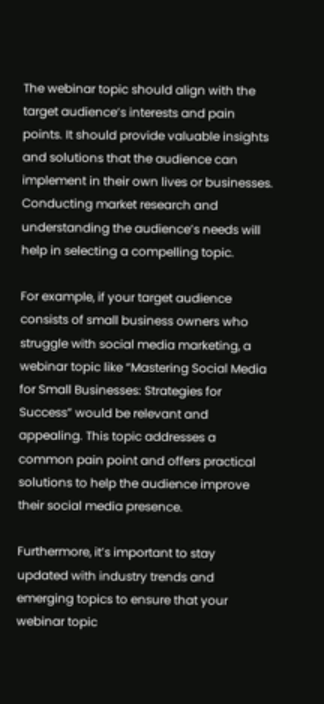The webinar topic should align with the target audience’s interests and pain points. It should provide valuable insights and solutions that the audience can implement in their own lives or businesses. Conducting market research and understanding the audience’s needs will help in selecting a compelling topic.

For example, if your target audience consists of small business owners who struggle with social media marketing, a webinar topic like “Mastering Social Media for Small Businesses: Strategies for Success” would be relevant and appealing. This topic addresses a common pain point and offers practical solutions to help the audience improve their social media presence.

Furthermore, it’s important to stay updated with industry trends and emerging topics to ensure that your webinar topic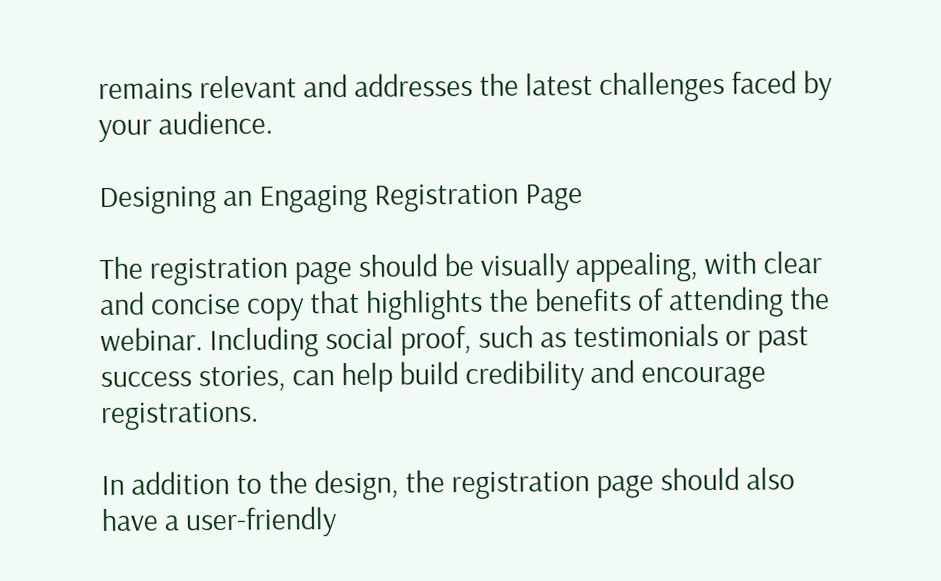remains relevant and addresses the latest challenges faced by your audience.

Designing an Engaging Registration Page

The registration page should be visually appealing, with clear and concise copy that highlights the benefits of attending the webinar. Including social proof, such as testimonials or past success stories, can help build credibility and encourage registrations.

In addition to the design, the registration page should also have a user-friendly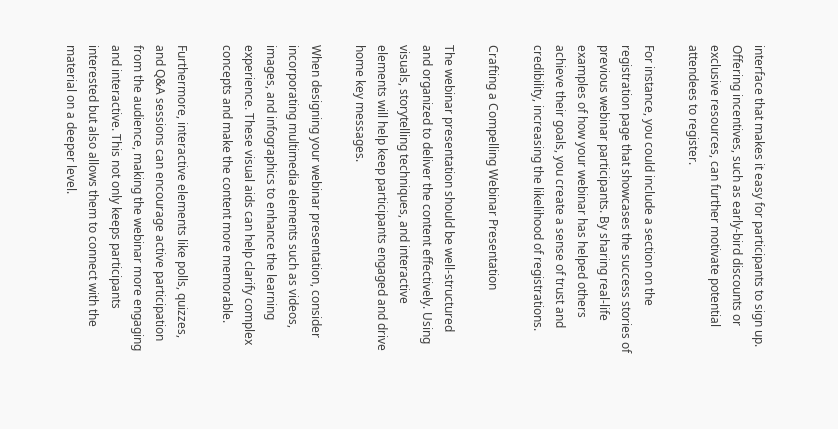interface that makes it easy for participants to sign up. Offering incentives, such as early-bird discounts or exclusive resources, can further motivate potential attendees to register.

For instance, you could include a section on the registration page that showcases the success stories of previous webinar participants. By sharing real-life examples of how your webinar has helped others achieve their goals, you create a sense of trust and credibility, increasing the likelihood of registrations.

Crafting a Compelling Webinar Presentation

The webinar presentation should be well-structured and organized to deliver the content effectively. Using visuals, storytelling techniques, and interactive elements will help keep participants engaged and drive home key messages.

When designing your webinar presentation, consider incorporating multimedia elements such as videos, images, and infographics to enhance the learning experience. These visual aids can help clarify complex concepts and make the content more memorable.

Furthermore, interactive elements like polls, quizzes, and Q&A sessions can encourage active participation from the audience, making the webinar more engaging and interactive. This not only keeps participants interested but also allows them to connect with the material on a deeper level.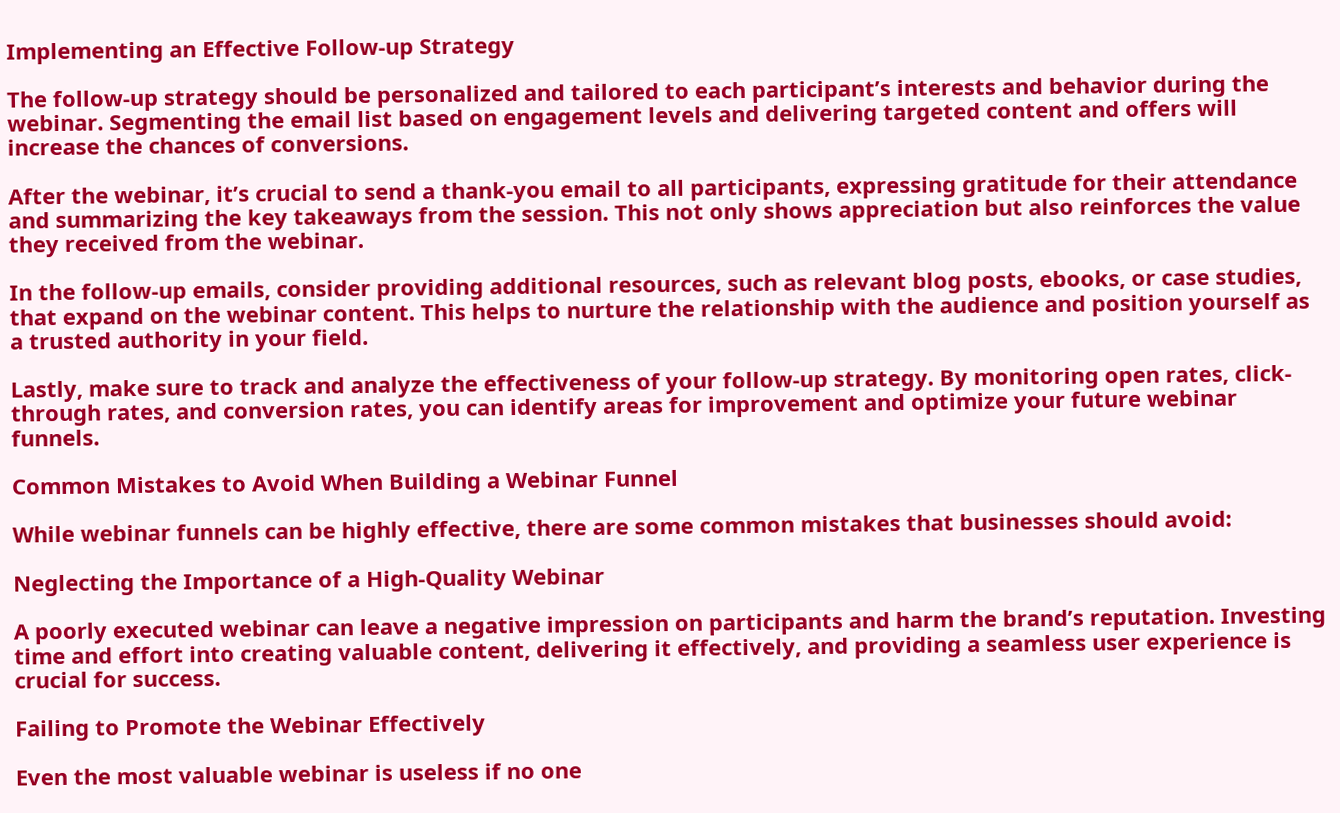Implementing an Effective Follow-up Strategy

The follow-up strategy should be personalized and tailored to each participant’s interests and behavior during the webinar. Segmenting the email list based on engagement levels and delivering targeted content and offers will increase the chances of conversions.

After the webinar, it’s crucial to send a thank-you email to all participants, expressing gratitude for their attendance and summarizing the key takeaways from the session. This not only shows appreciation but also reinforces the value they received from the webinar.

In the follow-up emails, consider providing additional resources, such as relevant blog posts, ebooks, or case studies, that expand on the webinar content. This helps to nurture the relationship with the audience and position yourself as a trusted authority in your field.

Lastly, make sure to track and analyze the effectiveness of your follow-up strategy. By monitoring open rates, click-through rates, and conversion rates, you can identify areas for improvement and optimize your future webinar funnels.

Common Mistakes to Avoid When Building a Webinar Funnel

While webinar funnels can be highly effective, there are some common mistakes that businesses should avoid:

Neglecting the Importance of a High-Quality Webinar

A poorly executed webinar can leave a negative impression on participants and harm the brand’s reputation. Investing time and effort into creating valuable content, delivering it effectively, and providing a seamless user experience is crucial for success.

Failing to Promote the Webinar Effectively

Even the most valuable webinar is useless if no one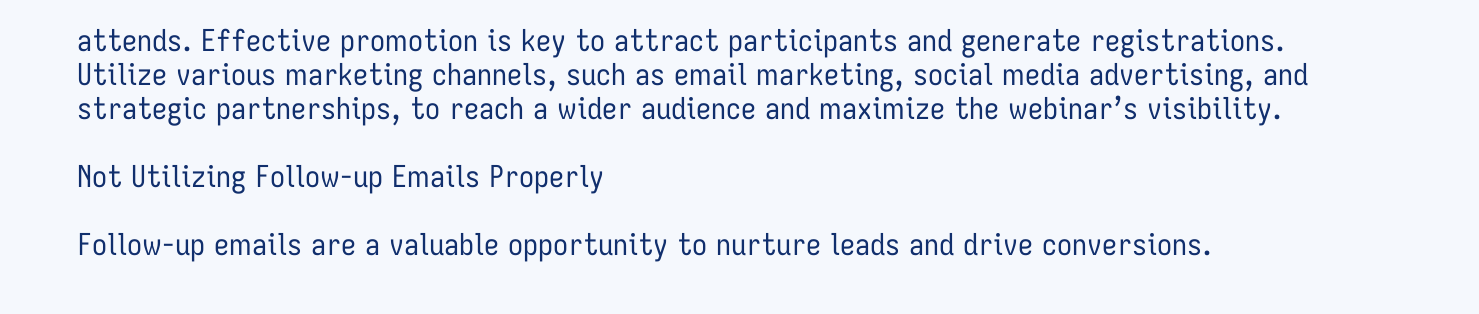attends. Effective promotion is key to attract participants and generate registrations. Utilize various marketing channels, such as email marketing, social media advertising, and strategic partnerships, to reach a wider audience and maximize the webinar’s visibility.

Not Utilizing Follow-up Emails Properly

Follow-up emails are a valuable opportunity to nurture leads and drive conversions.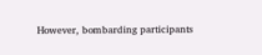However, bombarding participants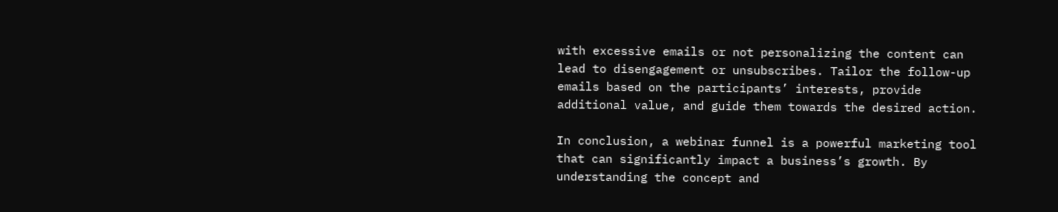with excessive emails or not personalizing the content can lead to disengagement or unsubscribes. Tailor the follow-up emails based on the participants’ interests, provide additional value, and guide them towards the desired action.

In conclusion, a webinar funnel is a powerful marketing tool that can significantly impact a business’s growth. By understanding the concept and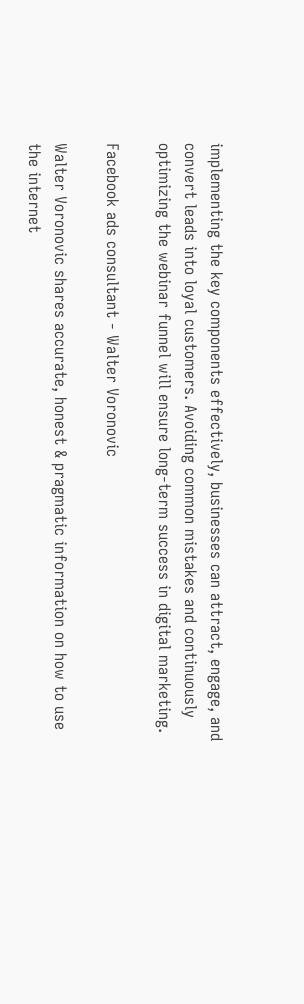implementing the key components effectively, businesses can attract, engage, and convert leads into loyal customers. Avoiding common mistakes and continuously optimizing the webinar funnel will ensure long-term success in digital marketing.

Facebook ads consultant - Walter Voronovic

Walter Voronovic shares accurate, honest & pragmatic information on how to use the internet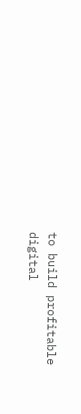to build profitable digital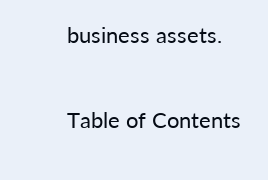business assets.


Table of Contents